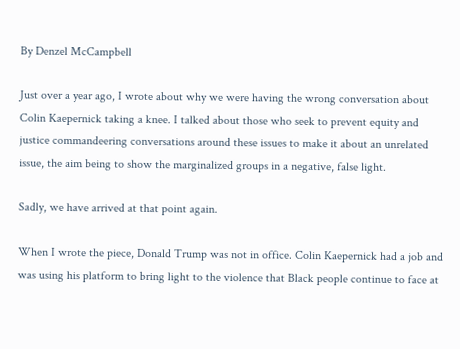By Denzel McCampbell

Just over a year ago, I wrote about why we were having the wrong conversation about Colin Kaepernick taking a knee. I talked about those who seek to prevent equity and justice commandeering conversations around these issues to make it about an unrelated issue, the aim being to show the marginalized groups in a negative, false light.

Sadly, we have arrived at that point again.

When I wrote the piece, Donald Trump was not in office. Colin Kaepernick had a job and was using his platform to bring light to the violence that Black people continue to face at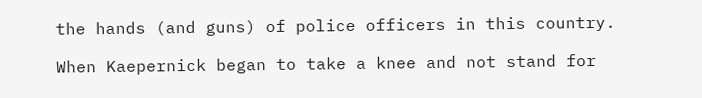the hands (and guns) of police officers in this country.

When Kaepernick began to take a knee and not stand for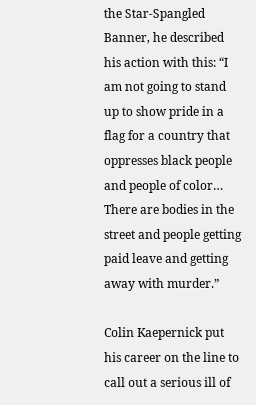the Star-Spangled Banner, he described his action with this: “I am not going to stand up to show pride in a flag for a country that oppresses black people and people of color… There are bodies in the street and people getting paid leave and getting away with murder.”

Colin Kaepernick put his career on the line to call out a serious ill of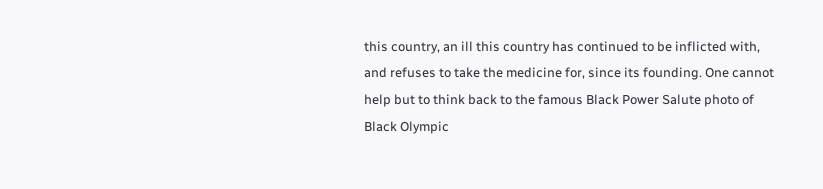this country, an ill this country has continued to be inflicted with, and refuses to take the medicine for, since its founding. One cannot help but to think back to the famous Black Power Salute photo of Black Olympic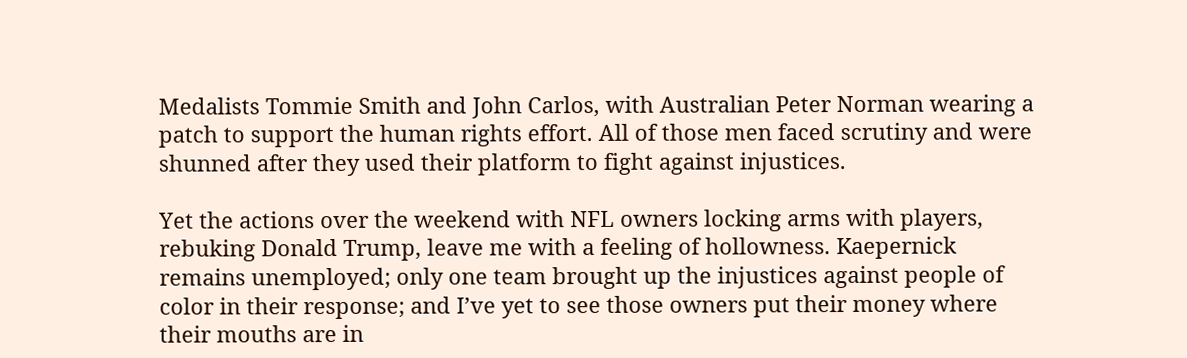Medalists Tommie Smith and John Carlos, with Australian Peter Norman wearing a patch to support the human rights effort. All of those men faced scrutiny and were shunned after they used their platform to fight against injustices.

Yet the actions over the weekend with NFL owners locking arms with players, rebuking Donald Trump, leave me with a feeling of hollowness. Kaepernick remains unemployed; only one team brought up the injustices against people of color in their response; and I’ve yet to see those owners put their money where their mouths are in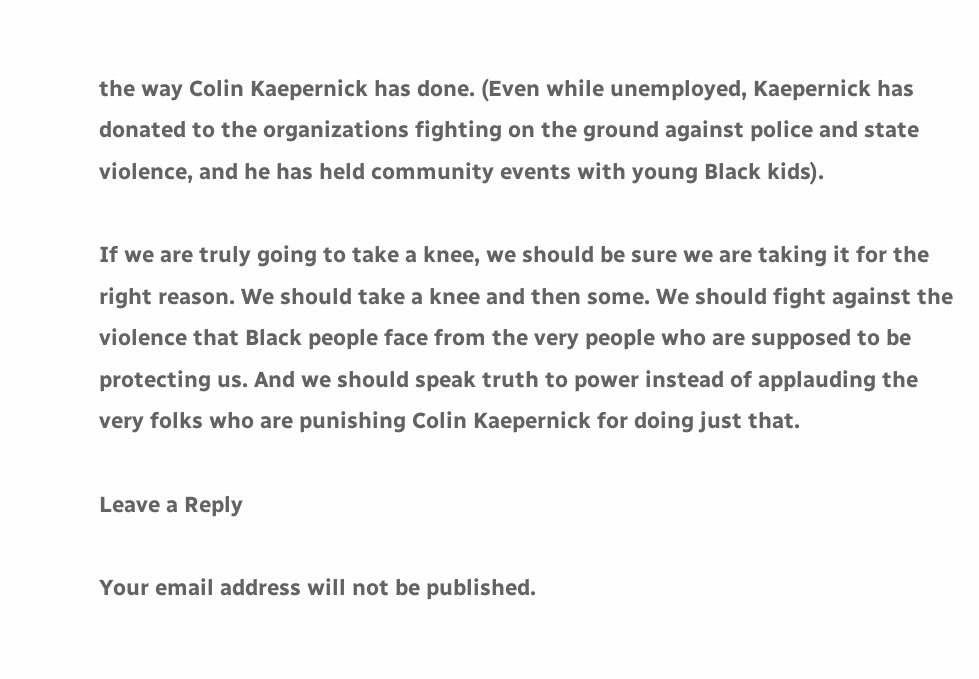the way Colin Kaepernick has done. (Even while unemployed, Kaepernick has donated to the organizations fighting on the ground against police and state violence, and he has held community events with young Black kids).

If we are truly going to take a knee, we should be sure we are taking it for the right reason. We should take a knee and then some. We should fight against the violence that Black people face from the very people who are supposed to be protecting us. And we should speak truth to power instead of applauding the very folks who are punishing Colin Kaepernick for doing just that.

Leave a Reply

Your email address will not be published.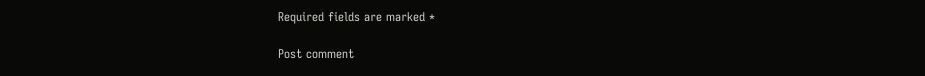Required fields are marked *

Post comment